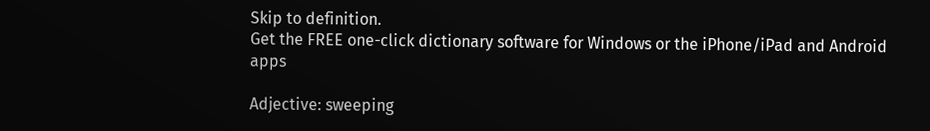Skip to definition.
Get the FREE one-click dictionary software for Windows or the iPhone/iPad and Android apps

Adjective: sweeping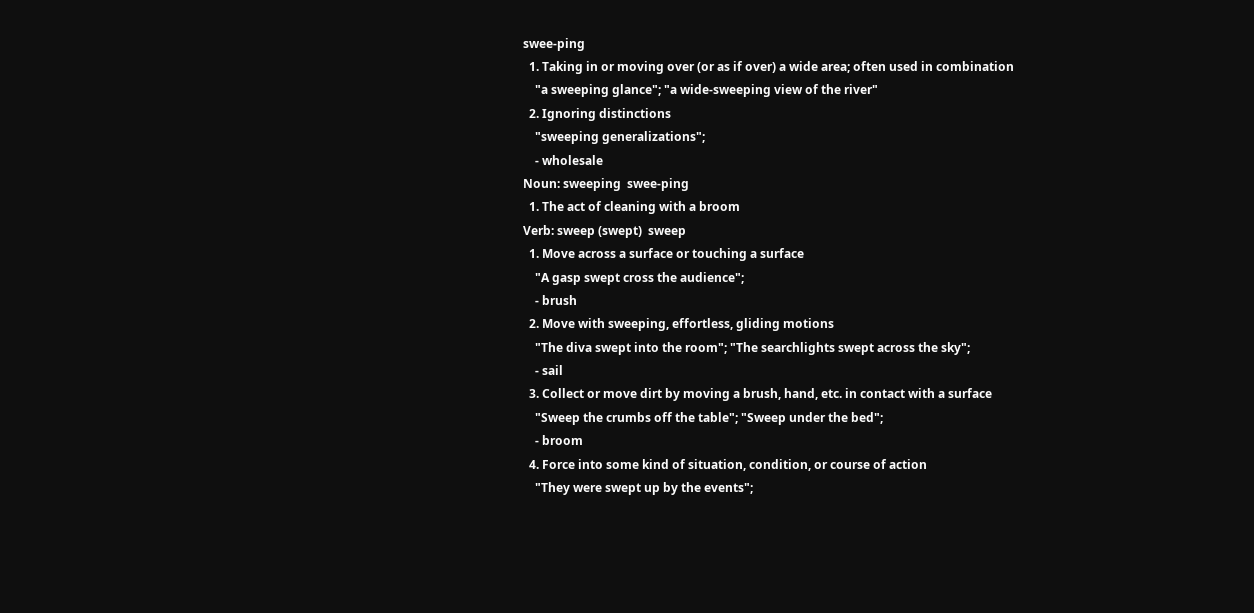swee-ping
  1. Taking in or moving over (or as if over) a wide area; often used in combination
    "a sweeping glance"; "a wide-sweeping view of the river"
  2. Ignoring distinctions
    "sweeping generalizations";
    - wholesale
Noun: sweeping  swee-ping
  1. The act of cleaning with a broom
Verb: sweep (swept)  sweep
  1. Move across a surface or touching a surface
    "A gasp swept cross the audience";
    - brush
  2. Move with sweeping, effortless, gliding motions
    "The diva swept into the room"; "The searchlights swept across the sky";
    - sail
  3. Collect or move dirt by moving a brush, hand, etc. in contact with a surface
    "Sweep the crumbs off the table"; "Sweep under the bed";
    - broom
  4. Force into some kind of situation, condition, or course of action
    "They were swept up by the events";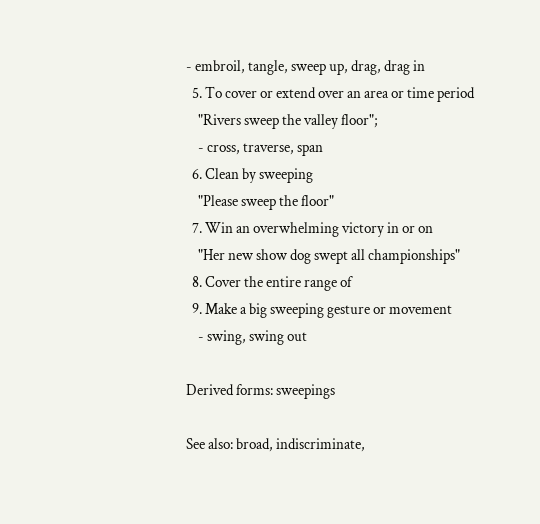- embroil, tangle, sweep up, drag, drag in
  5. To cover or extend over an area or time period
    "Rivers sweep the valley floor";
    - cross, traverse, span
  6. Clean by sweeping
    "Please sweep the floor"
  7. Win an overwhelming victory in or on
    "Her new show dog swept all championships"
  8. Cover the entire range of
  9. Make a big sweeping gesture or movement
    - swing, swing out

Derived forms: sweepings

See also: broad, indiscriminate,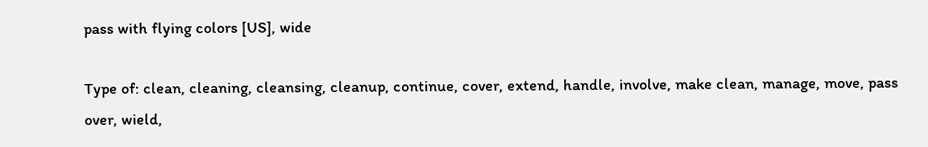pass with flying colors [US], wide

Type of: clean, cleaning, cleansing, cleanup, continue, cover, extend, handle, involve, make clean, manage, move, pass over, wield,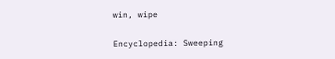win, wipe

Encyclopedia: Sweeping